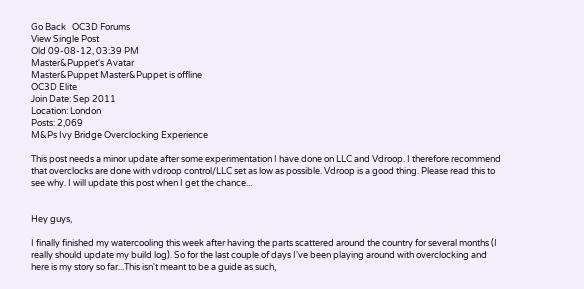Go Back   OC3D Forums
View Single Post
Old 09-08-12, 03:39 PM
Master&Puppet's Avatar
Master&Puppet Master&Puppet is offline
OC3D Elite
Join Date: Sep 2011
Location: London
Posts: 2,069
M&Ps Ivy Bridge Overclocking Experience

This post needs a minor update after some experimentation I have done on LLC and Vdroop. I therefore recommend that overclocks are done with vdroop control/LLC set as low as possible. Vdroop is a good thing. Please read this to see why. I will update this post when I get the chance...


Hey guys,

I finally finished my watercooling this week after having the parts scattered around the country for several months (I really should update my build log). So for the last couple of days I've been playing around with overclocking and here is my story so far...This isn't meant to be a guide as such,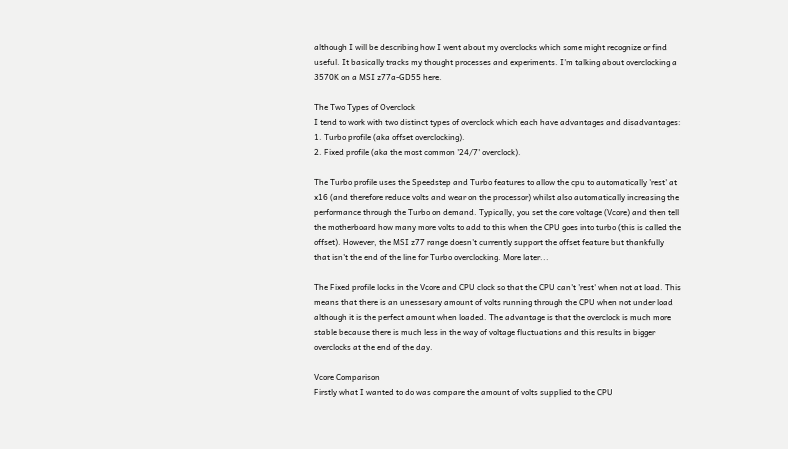although I will be describing how I went about my overclocks which some might recognize or find useful. It basically tracks my thought processes and experiments. I'm talking about overclocking a 3570K on a MSI z77a-GD55 here.

The Two Types of Overclock
I tend to work with two distinct types of overclock which each have advantages and disadvantages:
1. Turbo profile (aka offset overclocking).
2. Fixed profile (aka the most common '24/7' overclock).

The Turbo profile uses the Speedstep and Turbo features to allow the cpu to automatically 'rest' at x16 (and therefore reduce volts and wear on the processor) whilst also automatically increasing the performance through the Turbo on demand. Typically, you set the core voltage (Vcore) and then tell the motherboard how many more volts to add to this when the CPU goes into turbo (this is called the offset). However, the MSI z77 range doesn't currently support the offset feature but thankfully that isn't the end of the line for Turbo overclocking. More later...

The Fixed profile locks in the Vcore and CPU clock so that the CPU can't 'rest' when not at load. This means that there is an unessesary amount of volts running through the CPU when not under load although it is the perfect amount when loaded. The advantage is that the overclock is much more stable because there is much less in the way of voltage fluctuations and this results in bigger overclocks at the end of the day.

Vcore Comparison
Firstly what I wanted to do was compare the amount of volts supplied to the CPU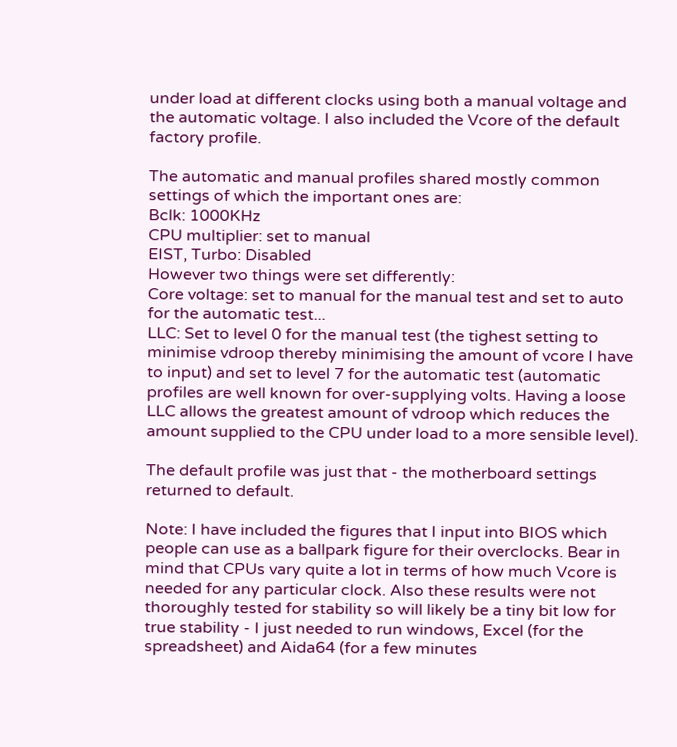under load at different clocks using both a manual voltage and the automatic voltage. I also included the Vcore of the default factory profile.

The automatic and manual profiles shared mostly common settings of which the important ones are:
Bclk: 1000KHz
CPU multiplier: set to manual
EIST, Turbo: Disabled
However two things were set differently:
Core voltage: set to manual for the manual test and set to auto for the automatic test...
LLC: Set to level 0 for the manual test (the tighest setting to minimise vdroop thereby minimising the amount of vcore I have to input) and set to level 7 for the automatic test (automatic profiles are well known for over-supplying volts. Having a loose LLC allows the greatest amount of vdroop which reduces the amount supplied to the CPU under load to a more sensible level).

The default profile was just that - the motherboard settings returned to default.

Note: I have included the figures that I input into BIOS which people can use as a ballpark figure for their overclocks. Bear in mind that CPUs vary quite a lot in terms of how much Vcore is needed for any particular clock. Also these results were not thoroughly tested for stability so will likely be a tiny bit low for true stability - I just needed to run windows, Excel (for the spreadsheet) and Aida64 (for a few minutes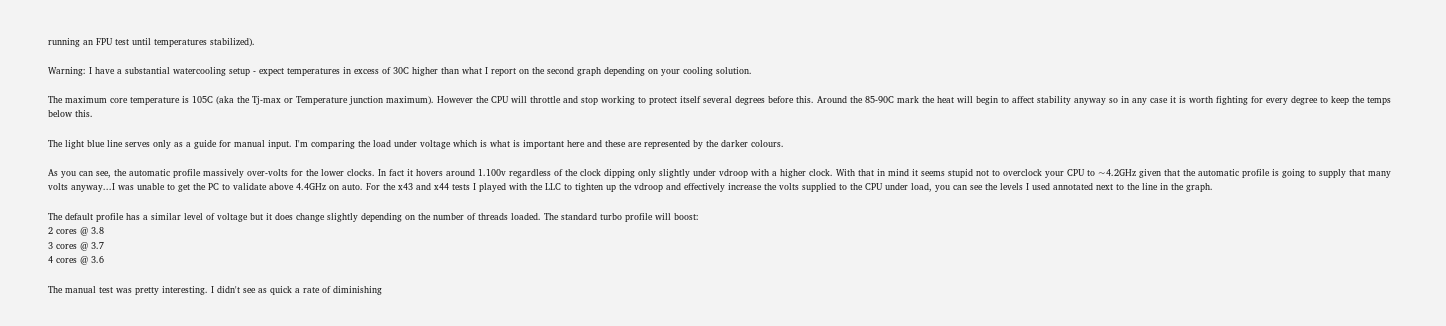running an FPU test until temperatures stabilized).

Warning: I have a substantial watercooling setup - expect temperatures in excess of 30C higher than what I report on the second graph depending on your cooling solution.

The maximum core temperature is 105C (aka the Tj-max or Temperature junction maximum). However the CPU will throttle and stop working to protect itself several degrees before this. Around the 85-90C mark the heat will begin to affect stability anyway so in any case it is worth fighting for every degree to keep the temps below this.

The light blue line serves only as a guide for manual input. I'm comparing the load under voltage which is what is important here and these are represented by the darker colours.

As you can see, the automatic profile massively over-volts for the lower clocks. In fact it hovers around 1.100v regardless of the clock dipping only slightly under vdroop with a higher clock. With that in mind it seems stupid not to overclock your CPU to ~4.2GHz given that the automatic profile is going to supply that many volts anyway...I was unable to get the PC to validate above 4.4GHz on auto. For the x43 and x44 tests I played with the LLC to tighten up the vdroop and effectively increase the volts supplied to the CPU under load, you can see the levels I used annotated next to the line in the graph.

The default profile has a similar level of voltage but it does change slightly depending on the number of threads loaded. The standard turbo profile will boost:
2 cores @ 3.8
3 cores @ 3.7
4 cores @ 3.6

The manual test was pretty interesting. I didn't see as quick a rate of diminishing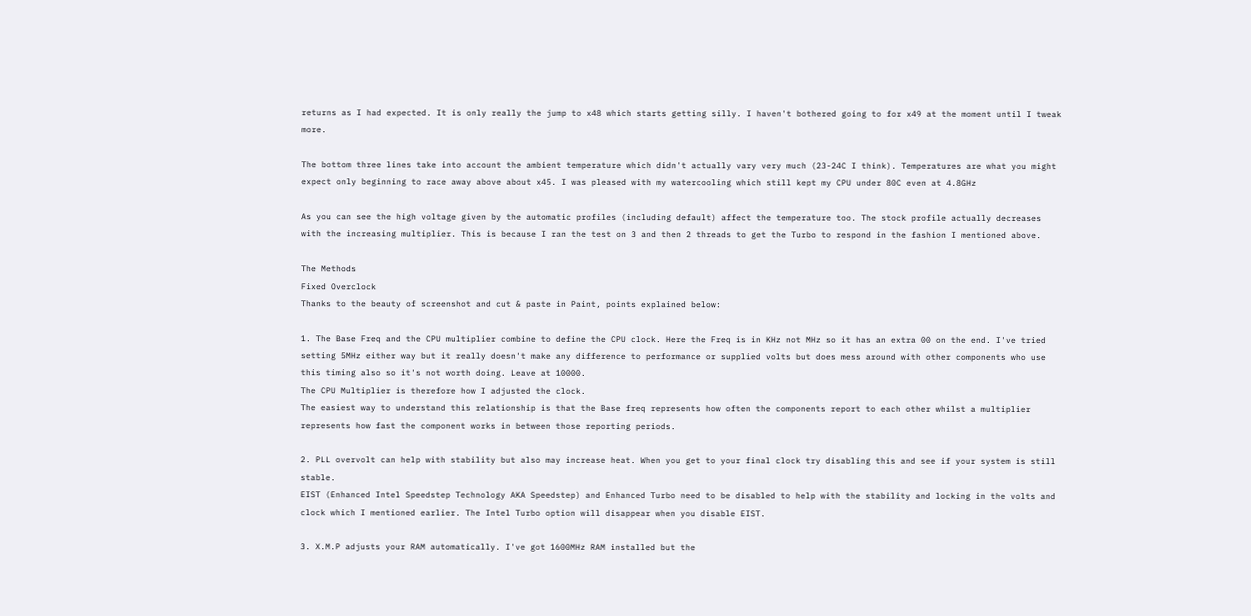returns as I had expected. It is only really the jump to x48 which starts getting silly. I haven't bothered going to for x49 at the moment until I tweak more.

The bottom three lines take into account the ambient temperature which didn't actually vary very much (23-24C I think). Temperatures are what you might expect only beginning to race away above about x45. I was pleased with my watercooling which still kept my CPU under 80C even at 4.8GHz

As you can see the high voltage given by the automatic profiles (including default) affect the temperature too. The stock profile actually decreases with the increasing multiplier. This is because I ran the test on 3 and then 2 threads to get the Turbo to respond in the fashion I mentioned above.

The Methods
Fixed Overclock
Thanks to the beauty of screenshot and cut & paste in Paint, points explained below:

1. The Base Freq and the CPU multiplier combine to define the CPU clock. Here the Freq is in KHz not MHz so it has an extra 00 on the end. I've tried setting 5MHz either way but it really doesn't make any difference to performance or supplied volts but does mess around with other components who use this timing also so it's not worth doing. Leave at 10000.
The CPU Multiplier is therefore how I adjusted the clock.
The easiest way to understand this relationship is that the Base freq represents how often the components report to each other whilst a multiplier represents how fast the component works in between those reporting periods.

2. PLL overvolt can help with stability but also may increase heat. When you get to your final clock try disabling this and see if your system is still stable.
EIST (Enhanced Intel Speedstep Technology AKA Speedstep) and Enhanced Turbo need to be disabled to help with the stability and locking in the volts and clock which I mentioned earlier. The Intel Turbo option will disappear when you disable EIST.

3. X.M.P adjusts your RAM automatically. I've got 1600MHz RAM installed but the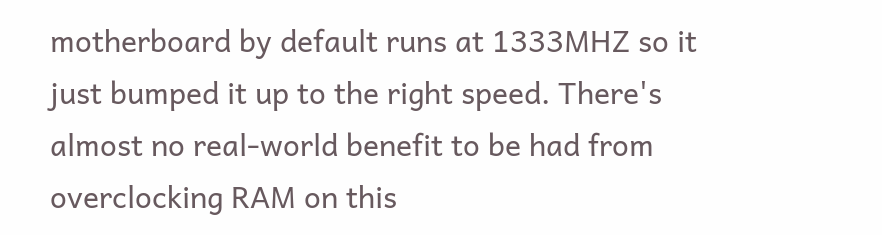motherboard by default runs at 1333MHZ so it just bumped it up to the right speed. There's almost no real-world benefit to be had from overclocking RAM on this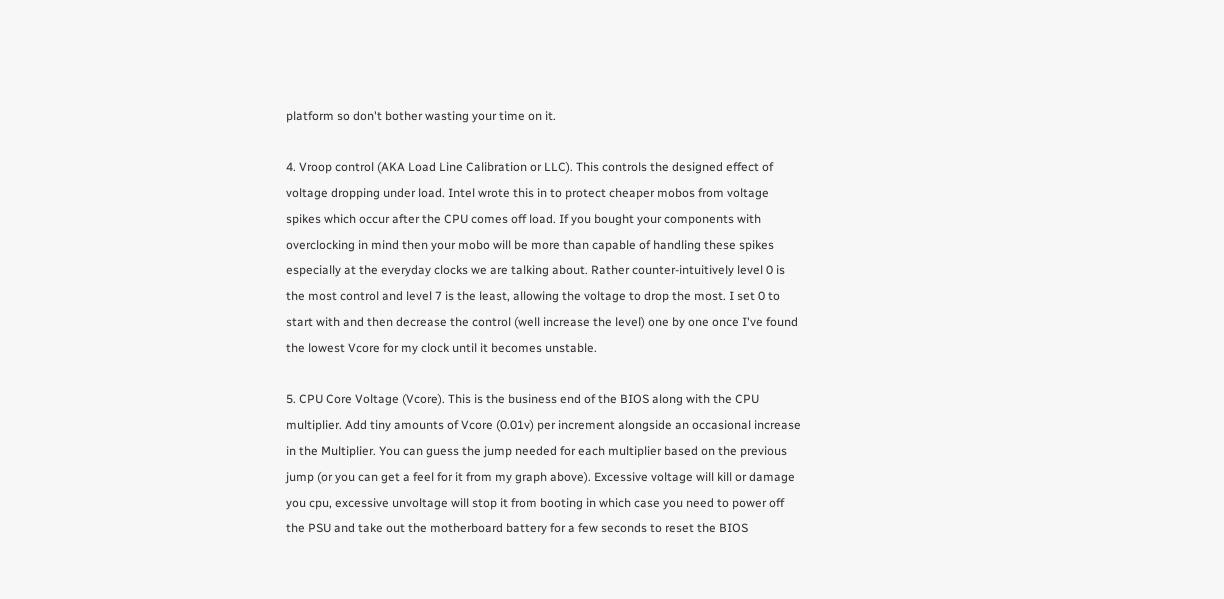platform so don't bother wasting your time on it.

4. Vroop control (AKA Load Line Calibration or LLC). This controls the designed effect of voltage dropping under load. Intel wrote this in to protect cheaper mobos from voltage spikes which occur after the CPU comes off load. If you bought your components with overclocking in mind then your mobo will be more than capable of handling these spikes especially at the everyday clocks we are talking about. Rather counter-intuitively level 0 is the most control and level 7 is the least, allowing the voltage to drop the most. I set 0 to start with and then decrease the control (well increase the level) one by one once I've found the lowest Vcore for my clock until it becomes unstable.

5. CPU Core Voltage (Vcore). This is the business end of the BIOS along with the CPU multiplier. Add tiny amounts of Vcore (0.01v) per increment alongside an occasional increase in the Multiplier. You can guess the jump needed for each multiplier based on the previous jump (or you can get a feel for it from my graph above). Excessive voltage will kill or damage you cpu, excessive unvoltage will stop it from booting in which case you need to power off the PSU and take out the motherboard battery for a few seconds to reset the BIOS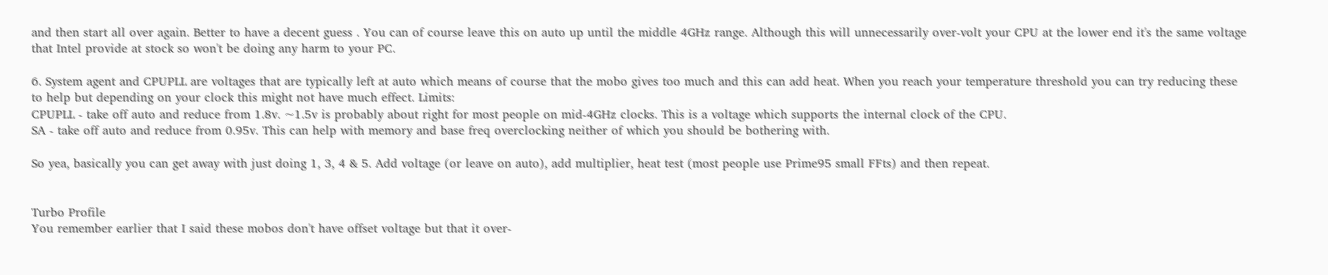and then start all over again. Better to have a decent guess . You can of course leave this on auto up until the middle 4GHz range. Although this will unnecessarily over-volt your CPU at the lower end it's the same voltage that Intel provide at stock so won't be doing any harm to your PC.

6. System agent and CPUPLL are voltages that are typically left at auto which means of course that the mobo gives too much and this can add heat. When you reach your temperature threshold you can try reducing these to help but depending on your clock this might not have much effect. Limits:
CPUPLL - take off auto and reduce from 1.8v. ~1.5v is probably about right for most people on mid-4GHz clocks. This is a voltage which supports the internal clock of the CPU.
SA - take off auto and reduce from 0.95v. This can help with memory and base freq overclocking neither of which you should be bothering with.

So yea, basically you can get away with just doing 1, 3, 4 & 5. Add voltage (or leave on auto), add multiplier, heat test (most people use Prime95 small FFts) and then repeat.


Turbo Profile
You remember earlier that I said these mobos don't have offset voltage but that it over-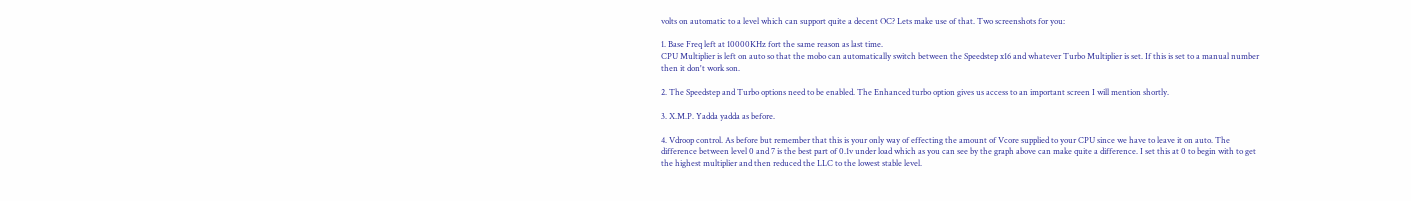volts on automatic to a level which can support quite a decent OC? Lets make use of that. Two screenshots for you:

1. Base Freq left at 10000KHz fort the same reason as last time.
CPU Multiplier is left on auto so that the mobo can automatically switch between the Speedstep x16 and whatever Turbo Multiplier is set. If this is set to a manual number then it don't work son.

2. The Speedstep and Turbo options need to be enabled. The Enhanced turbo option gives us access to an important screen I will mention shortly.

3. X.M.P. Yadda yadda as before.

4. Vdroop control. As before but remember that this is your only way of effecting the amount of Vcore supplied to your CPU since we have to leave it on auto. The difference between level 0 and 7 is the best part of 0.1v under load which as you can see by the graph above can make quite a difference. I set this at 0 to begin with to get the highest multiplier and then reduced the LLC to the lowest stable level.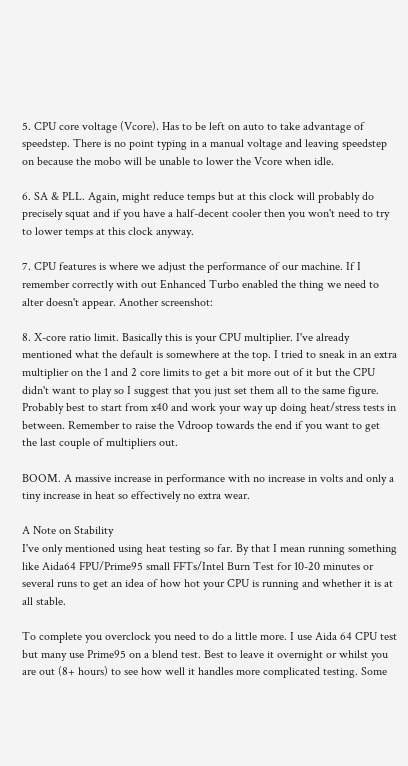5. CPU core voltage (Vcore). Has to be left on auto to take advantage of speedstep. There is no point typing in a manual voltage and leaving speedstep on because the mobo will be unable to lower the Vcore when idle.

6. SA & PLL. Again, might reduce temps but at this clock will probably do precisely squat and if you have a half-decent cooler then you won't need to try to lower temps at this clock anyway.

7. CPU features is where we adjust the performance of our machine. If I remember correctly with out Enhanced Turbo enabled the thing we need to alter doesn't appear. Another screenshot:

8. X-core ratio limit. Basically this is your CPU multiplier. I've already mentioned what the default is somewhere at the top. I tried to sneak in an extra multiplier on the 1 and 2 core limits to get a bit more out of it but the CPU didn't want to play so I suggest that you just set them all to the same figure. Probably best to start from x40 and work your way up doing heat/stress tests in between. Remember to raise the Vdroop towards the end if you want to get the last couple of multipliers out.

BOOM. A massive increase in performance with no increase in volts and only a tiny increase in heat so effectively no extra wear.

A Note on Stability
I've only mentioned using heat testing so far. By that I mean running something like Aida64 FPU/Prime95 small FFTs/Intel Burn Test for 10-20 minutes or several runs to get an idea of how hot your CPU is running and whether it is at all stable.

To complete you overclock you need to do a little more. I use Aida 64 CPU test but many use Prime95 on a blend test. Best to leave it overnight or whilst you are out (8+ hours) to see how well it handles more complicated testing. Some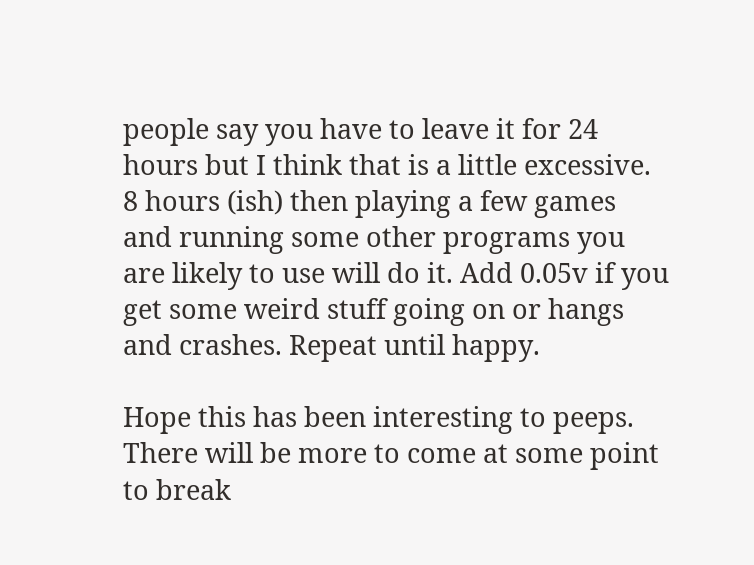people say you have to leave it for 24 hours but I think that is a little excessive. 8 hours (ish) then playing a few games and running some other programs you are likely to use will do it. Add 0.05v if you get some weird stuff going on or hangs and crashes. Repeat until happy.

Hope this has been interesting to peeps. There will be more to come at some point to break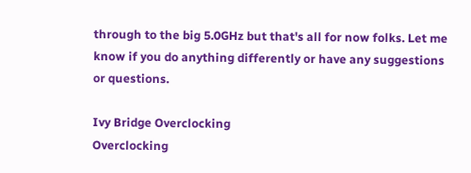through to the big 5.0GHz but that's all for now folks. Let me know if you do anything differently or have any suggestions or questions.

Ivy Bridge Overclocking
Overclocking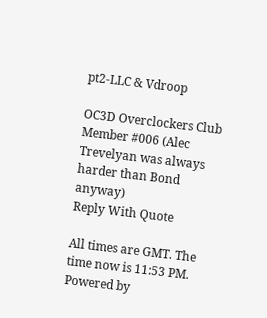pt2-LLC & Vdroop

OC3D Overclockers Club Member #006 (Alec Trevelyan was always harder than Bond anyway)
Reply With Quote

All times are GMT. The time now is 11:53 PM.
Powered by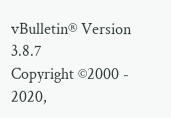vBulletin® Version 3.8.7
Copyright ©2000 - 2020,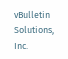vBulletin Solutions, Inc.